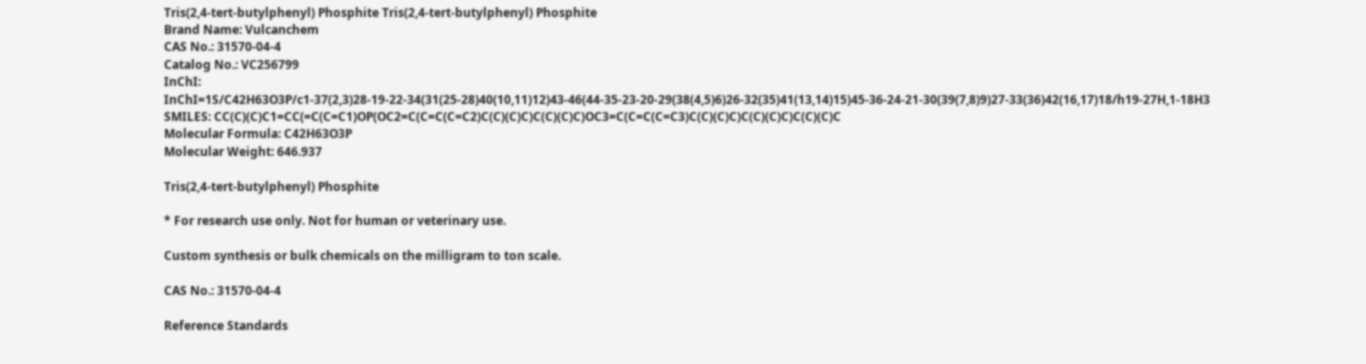Tris(2,4-tert-butylphenyl) Phosphite Tris(2,4-tert-butylphenyl) Phosphite
Brand Name: Vulcanchem
CAS No.: 31570-04-4
Catalog No.: VC256799
InChI: InChI=1S/C42H63O3P/c1-37(2,3)28-19-22-34(31(25-28)40(10,11)12)43-46(44-35-23-20-29(38(4,5)6)26-32(35)41(13,14)15)45-36-24-21-30(39(7,8)9)27-33(36)42(16,17)18/h19-27H,1-18H3
SMILES: CC(C)(C)C1=CC(=C(C=C1)OP(OC2=C(C=C(C=C2)C(C)(C)C)C(C)(C)C)OC3=C(C=C(C=C3)C(C)(C)C)C(C)(C)C)C(C)(C)C
Molecular Formula: C42H63O3P
Molecular Weight: 646.937

Tris(2,4-tert-butylphenyl) Phosphite

* For research use only. Not for human or veterinary use.

Custom synthesis or bulk chemicals on the milligram to ton scale.

CAS No.: 31570-04-4

Reference Standards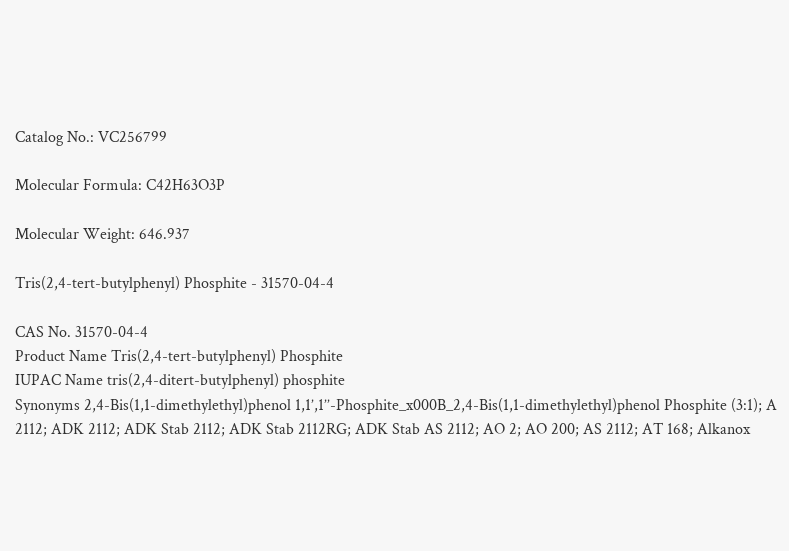Catalog No.: VC256799

Molecular Formula: C42H63O3P

Molecular Weight: 646.937

Tris(2,4-tert-butylphenyl) Phosphite - 31570-04-4

CAS No. 31570-04-4
Product Name Tris(2,4-tert-butylphenyl) Phosphite
IUPAC Name tris(2,4-ditert-butylphenyl) phosphite
Synonyms 2,4-Bis(1,1-dimethylethyl)phenol 1,1’,1’’-Phosphite_x000B_2,4-Bis(1,1-dimethylethyl)phenol Phosphite (3:1); A 2112; ADK 2112; ADK Stab 2112; ADK Stab 2112RG; ADK Stab AS 2112; AO 2; AO 200; AS 2112; AT 168; Alkanox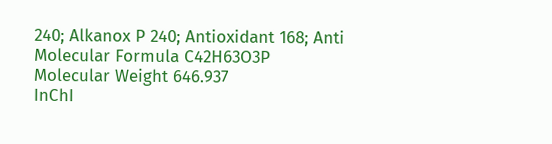240; Alkanox P 240; Antioxidant 168; Anti
Molecular Formula C42H63O3P
Molecular Weight 646.937
InChI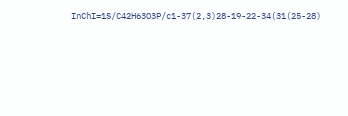InChI=1S/C42H63O3P/c1-37(2,3)28-19-22-34(31(25-28)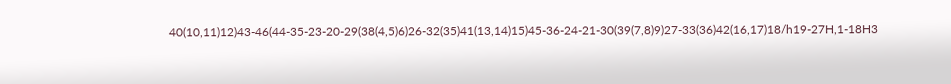40(10,11)12)43-46(44-35-23-20-29(38(4,5)6)26-32(35)41(13,14)15)45-36-24-21-30(39(7,8)9)27-33(36)42(16,17)18/h19-27H,1-18H3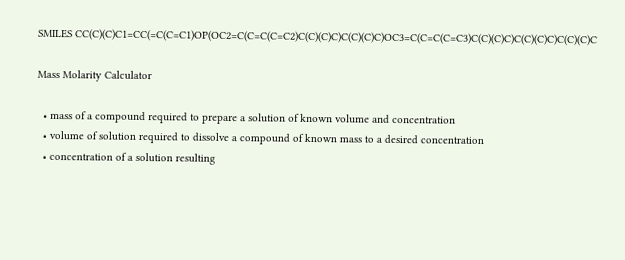SMILES CC(C)(C)C1=CC(=C(C=C1)OP(OC2=C(C=C(C=C2)C(C)(C)C)C(C)(C)C)OC3=C(C=C(C=C3)C(C)(C)C)C(C)(C)C)C(C)(C)C

Mass Molarity Calculator

  • mass of a compound required to prepare a solution of known volume and concentration
  • volume of solution required to dissolve a compound of known mass to a desired concentration
  • concentration of a solution resulting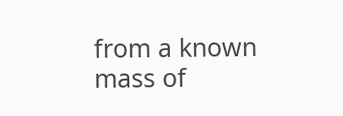from a known mass of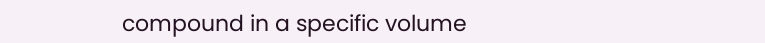compound in a specific volume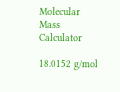Molecular Mass Calculator

18.0152 g/mol